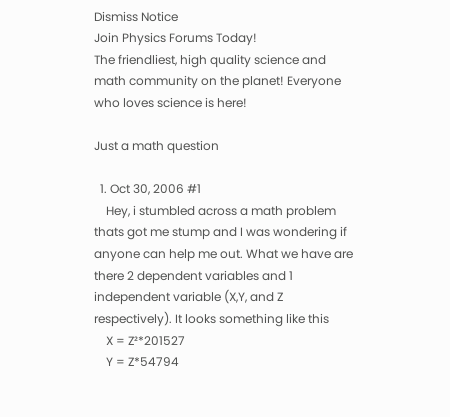Dismiss Notice
Join Physics Forums Today!
The friendliest, high quality science and math community on the planet! Everyone who loves science is here!

Just a math question

  1. Oct 30, 2006 #1
    Hey, i stumbled across a math problem thats got me stump and I was wondering if anyone can help me out. What we have are there 2 dependent variables and 1 independent variable (X,Y, and Z respectively). It looks something like this
    X = Z²*201527
    Y = Z*54794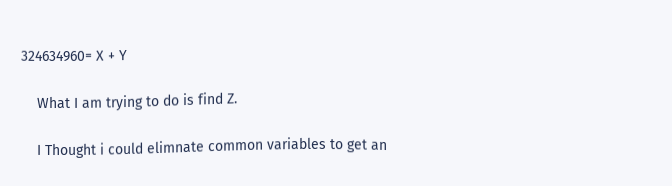324634960= X + Y

    What I am trying to do is find Z.

    I Thought i could elimnate common variables to get an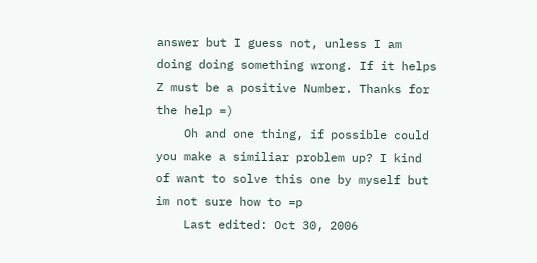answer but I guess not, unless I am doing doing something wrong. If it helps Z must be a positive Number. Thanks for the help =)
    Oh and one thing, if possible could you make a similiar problem up? I kind of want to solve this one by myself but im not sure how to =p
    Last edited: Oct 30, 2006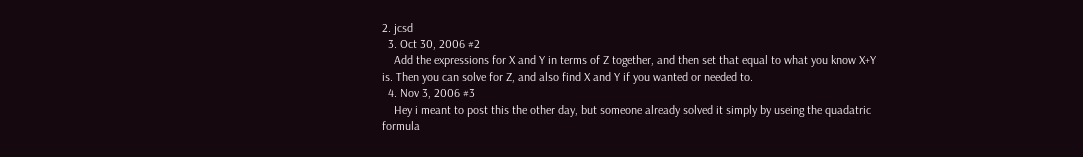2. jcsd
  3. Oct 30, 2006 #2
    Add the expressions for X and Y in terms of Z together, and then set that equal to what you know X+Y is. Then you can solve for Z, and also find X and Y if you wanted or needed to.
  4. Nov 3, 2006 #3
    Hey i meant to post this the other day, but someone already solved it simply by useing the quadatric formula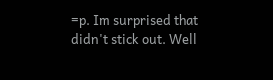=p. Im surprised that didn't stick out. Well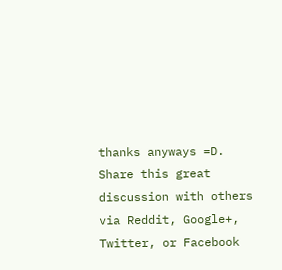thanks anyways =D.
Share this great discussion with others via Reddit, Google+, Twitter, or Facebook